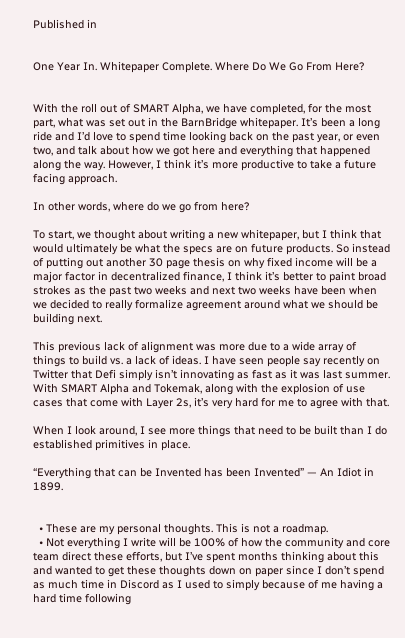Published in


One Year In. Whitepaper Complete. Where Do We Go From Here?


With the roll out of SMART Alpha, we have completed, for the most part, what was set out in the BarnBridge whitepaper. It’s been a long ride and I’d love to spend time looking back on the past year, or even two, and talk about how we got here and everything that happened along the way. However, I think it’s more productive to take a future facing approach.

In other words, where do we go from here?

To start, we thought about writing a new whitepaper, but I think that would ultimately be what the specs are on future products. So instead of putting out another 30 page thesis on why fixed income will be a major factor in decentralized finance, I think it’s better to paint broad strokes as the past two weeks and next two weeks have been when we decided to really formalize agreement around what we should be building next.

This previous lack of alignment was more due to a wide array of things to build vs. a lack of ideas. I have seen people say recently on Twitter that Defi simply isn’t innovating as fast as it was last summer. With SMART Alpha and Tokemak, along with the explosion of use cases that come with Layer 2s, it’s very hard for me to agree with that.

When I look around, I see more things that need to be built than I do established primitives in place.

“Everything that can be Invented has been Invented” — An Idiot in 1899.


  • These are my personal thoughts. This is not a roadmap.
  • Not everything I write will be 100% of how the community and core team direct these efforts, but I’ve spent months thinking about this and wanted to get these thoughts down on paper since I don’t spend as much time in Discord as I used to simply because of me having a hard time following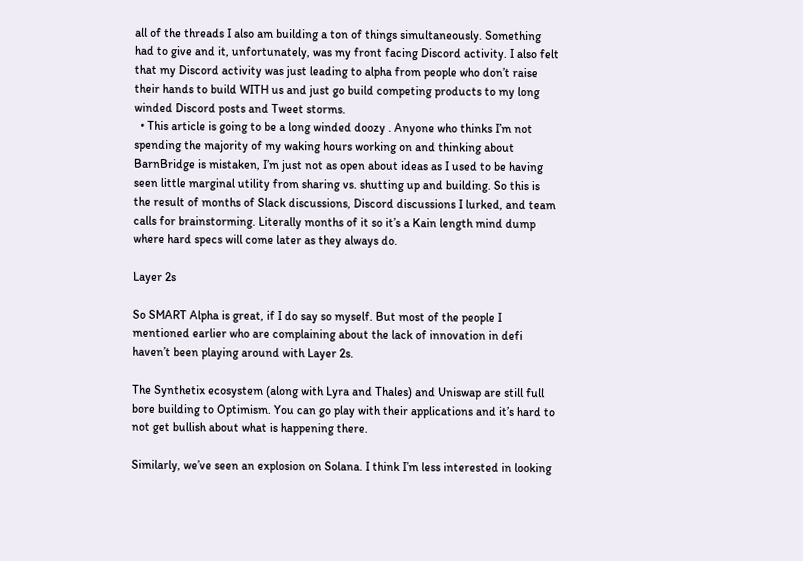all of the threads I also am building a ton of things simultaneously. Something had to give and it, unfortunately, was my front facing Discord activity. I also felt that my Discord activity was just leading to alpha from people who don’t raise their hands to build WITH us and just go build competing products to my long winded Discord posts and Tweet storms.
  • This article is going to be a long winded doozy . Anyone who thinks I’m not spending the majority of my waking hours working on and thinking about BarnBridge is mistaken, I’m just not as open about ideas as I used to be having seen little marginal utility from sharing vs. shutting up and building. So this is the result of months of Slack discussions, Discord discussions I lurked, and team calls for brainstorming. Literally months of it so it’s a Kain length mind dump where hard specs will come later as they always do.

Layer 2s

So SMART Alpha is great, if I do say so myself. But most of the people I mentioned earlier who are complaining about the lack of innovation in defi haven’t been playing around with Layer 2s.

The Synthetix ecosystem (along with Lyra and Thales) and Uniswap are still full bore building to Optimism. You can go play with their applications and it’s hard to not get bullish about what is happening there.

Similarly, we’ve seen an explosion on Solana. I think I’m less interested in looking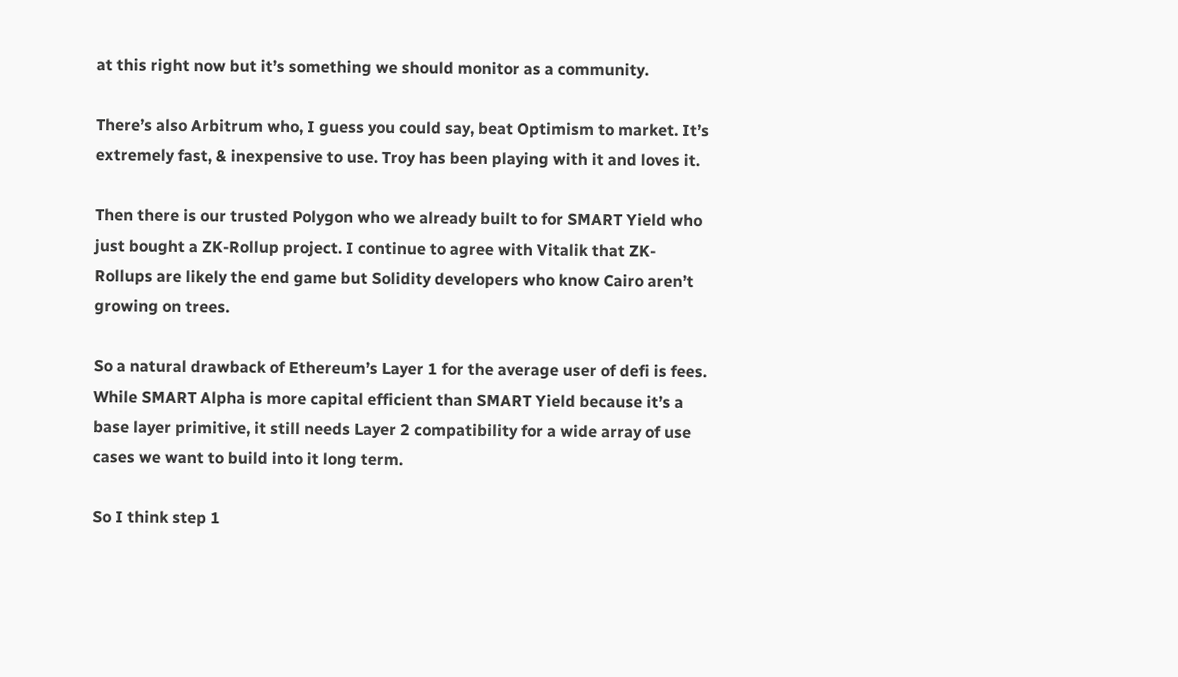at this right now but it’s something we should monitor as a community.

There’s also Arbitrum who, I guess you could say, beat Optimism to market. It’s extremely fast, & inexpensive to use. Troy has been playing with it and loves it.

Then there is our trusted Polygon who we already built to for SMART Yield who just bought a ZK-Rollup project. I continue to agree with Vitalik that ZK-Rollups are likely the end game but Solidity developers who know Cairo aren’t growing on trees.

So a natural drawback of Ethereum’s Layer 1 for the average user of defi is fees. While SMART Alpha is more capital efficient than SMART Yield because it’s a base layer primitive, it still needs Layer 2 compatibility for a wide array of use cases we want to build into it long term.

So I think step 1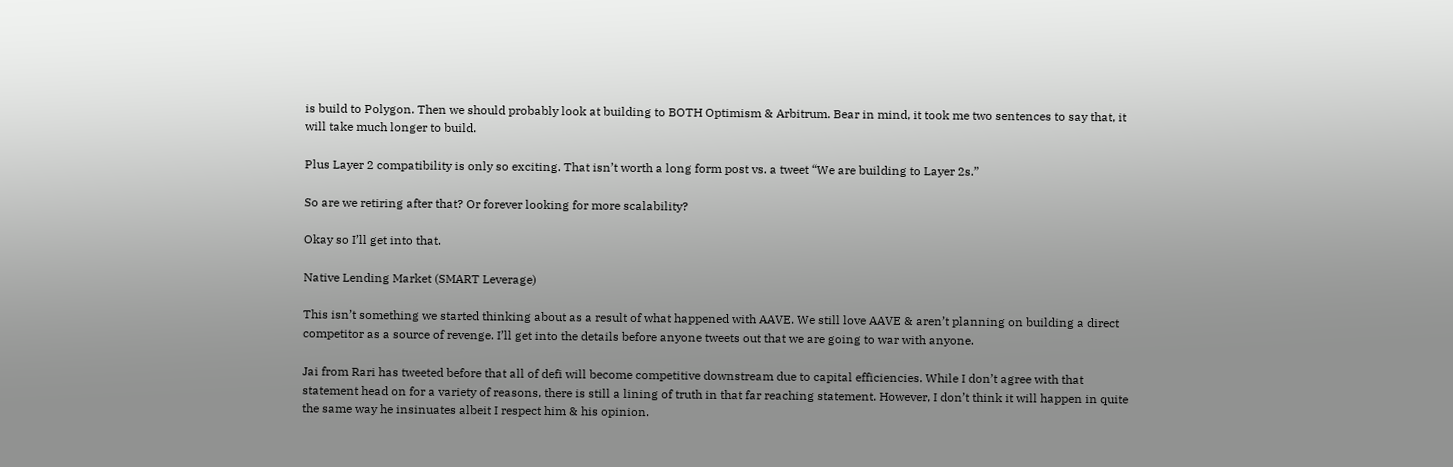is build to Polygon. Then we should probably look at building to BOTH Optimism & Arbitrum. Bear in mind, it took me two sentences to say that, it will take much longer to build.

Plus Layer 2 compatibility is only so exciting. That isn’t worth a long form post vs. a tweet “We are building to Layer 2s.”

So are we retiring after that? Or forever looking for more scalability?

Okay so I’ll get into that.

Native Lending Market (SMART Leverage)

This isn’t something we started thinking about as a result of what happened with AAVE. We still love AAVE & aren’t planning on building a direct competitor as a source of revenge. I’ll get into the details before anyone tweets out that we are going to war with anyone.

Jai from Rari has tweeted before that all of defi will become competitive downstream due to capital efficiencies. While I don’t agree with that statement head on for a variety of reasons, there is still a lining of truth in that far reaching statement. However, I don’t think it will happen in quite the same way he insinuates albeit I respect him & his opinion.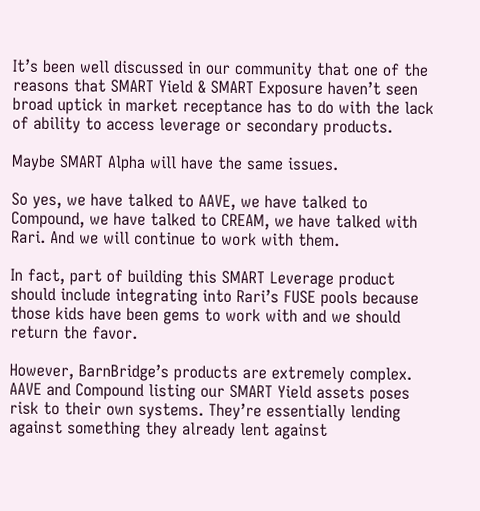It’s been well discussed in our community that one of the reasons that SMART Yield & SMART Exposure haven’t seen broad uptick in market receptance has to do with the lack of ability to access leverage or secondary products.

Maybe SMART Alpha will have the same issues.

So yes, we have talked to AAVE, we have talked to Compound, we have talked to CREAM, we have talked with Rari. And we will continue to work with them.

In fact, part of building this SMART Leverage product should include integrating into Rari’s FUSE pools because those kids have been gems to work with and we should return the favor.

However, BarnBridge’s products are extremely complex. AAVE and Compound listing our SMART Yield assets poses risk to their own systems. They’re essentially lending against something they already lent against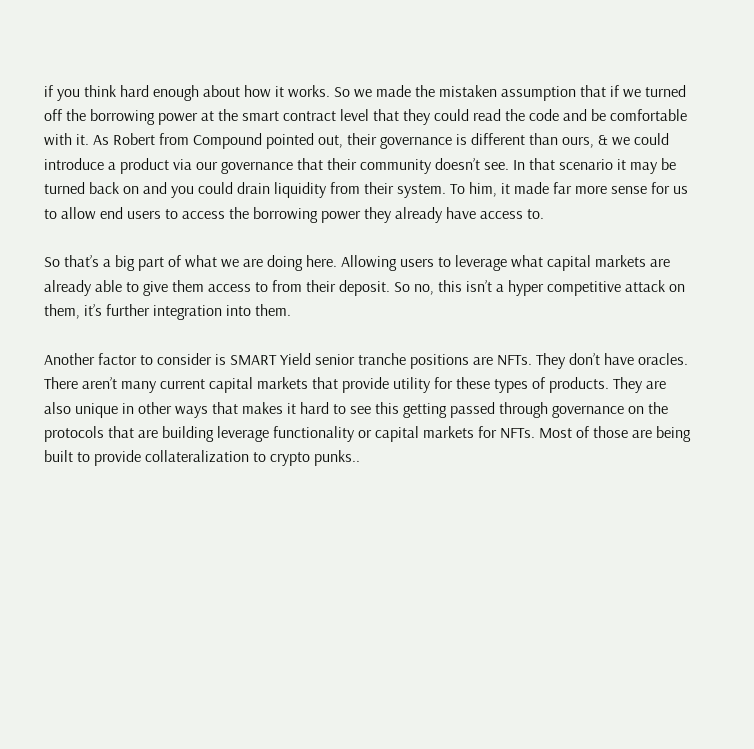if you think hard enough about how it works. So we made the mistaken assumption that if we turned off the borrowing power at the smart contract level that they could read the code and be comfortable with it. As Robert from Compound pointed out, their governance is different than ours, & we could introduce a product via our governance that their community doesn’t see. In that scenario it may be turned back on and you could drain liquidity from their system. To him, it made far more sense for us to allow end users to access the borrowing power they already have access to.

So that’s a big part of what we are doing here. Allowing users to leverage what capital markets are already able to give them access to from their deposit. So no, this isn’t a hyper competitive attack on them, it’s further integration into them.

Another factor to consider is SMART Yield senior tranche positions are NFTs. They don’t have oracles. There aren’t many current capital markets that provide utility for these types of products. They are also unique in other ways that makes it hard to see this getting passed through governance on the protocols that are building leverage functionality or capital markets for NFTs. Most of those are being built to provide collateralization to crypto punks..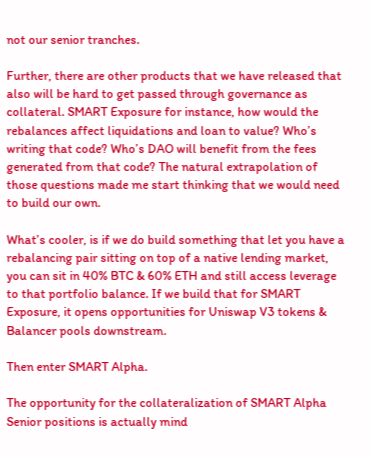not our senior tranches.

Further, there are other products that we have released that also will be hard to get passed through governance as collateral. SMART Exposure for instance, how would the rebalances affect liquidations and loan to value? Who’s writing that code? Who’s DAO will benefit from the fees generated from that code? The natural extrapolation of those questions made me start thinking that we would need to build our own.

What’s cooler, is if we do build something that let you have a rebalancing pair sitting on top of a native lending market, you can sit in 40% BTC & 60% ETH and still access leverage to that portfolio balance. If we build that for SMART Exposure, it opens opportunities for Uniswap V3 tokens & Balancer pools downstream.

Then enter SMART Alpha.

The opportunity for the collateralization of SMART Alpha Senior positions is actually mind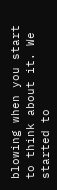blowing when you start to think about it. We started to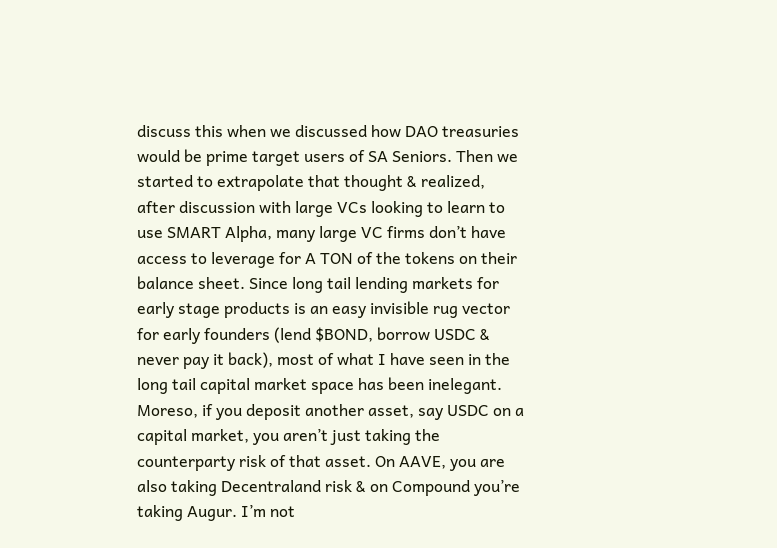discuss this when we discussed how DAO treasuries would be prime target users of SA Seniors. Then we started to extrapolate that thought & realized, after discussion with large VCs looking to learn to use SMART Alpha, many large VC firms don’t have access to leverage for A TON of the tokens on their balance sheet. Since long tail lending markets for early stage products is an easy invisible rug vector for early founders (lend $BOND, borrow USDC & never pay it back), most of what I have seen in the long tail capital market space has been inelegant. Moreso, if you deposit another asset, say USDC on a capital market, you aren’t just taking the counterparty risk of that asset. On AAVE, you are also taking Decentraland risk & on Compound you’re taking Augur. I’m not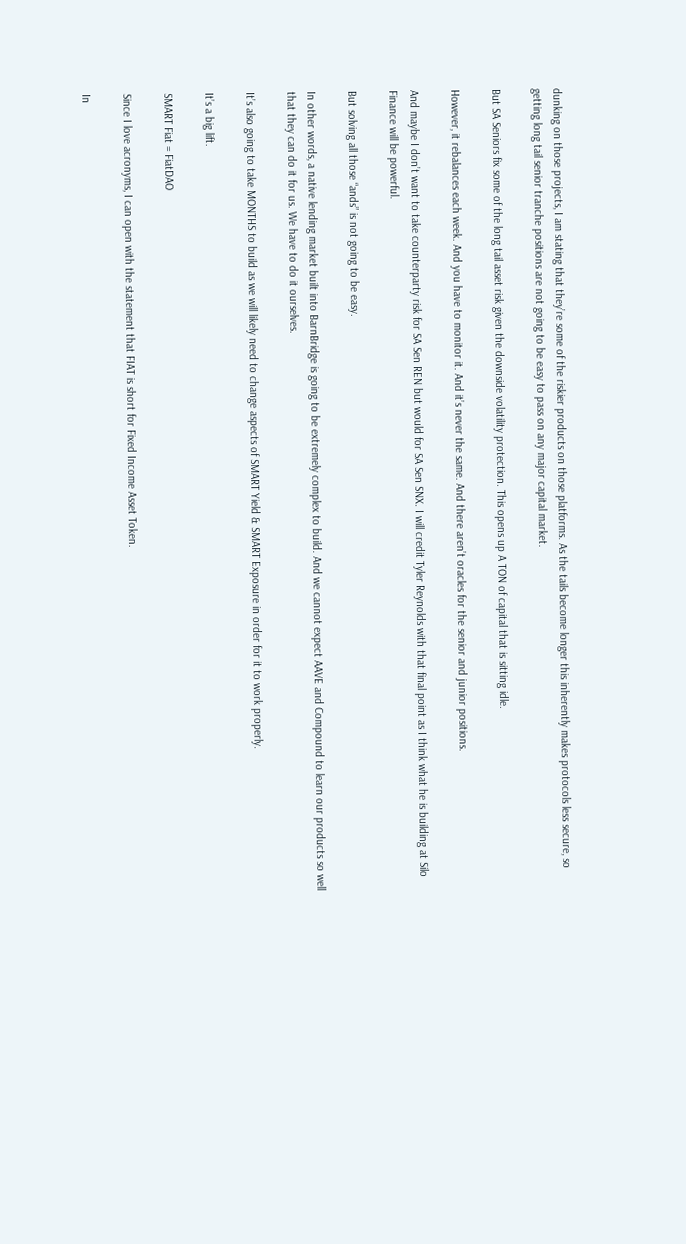dunking on those projects, I am stating that they’re some of the riskier products on those platforms. As the tails become longer this inherently makes protocols less secure, so getting long tail senior tranche positions are not going to be easy to pass on any major capital market.

But SA Seniors fix some of the long tail asset risk given the downside volatility protection. This opens up A TON of capital that is sitting idle.

However, it rebalances each week. And you have to monitor it. And it’s never the same. And there aren’t oracles for the senior and junior positions.

And maybe I don’t want to take counterparty risk for SA Sen REN but would for SA Sen SNX. I will credit Tyler Reynolds with that final point as I think what he is building at Silo Finance will be powerful.

But solving all those “ands” is not going to be easy.

In other words, a native lending market built into BarnBridge is going to be extremely complex to build. And we cannot expect AAVE and Compound to learn our products so well that they can do it for us. We have to do it ourselves.

It’s also going to take MONTHS to build as we will likely need to change aspects of SMART Yield & SMART Exposure in order for it to work properly.

It’s a big lift.

SMART Fiat = FiatDAO

Since I love acronyms, I can open with the statement that FIAT is short for Fixed Income Asset Token.

In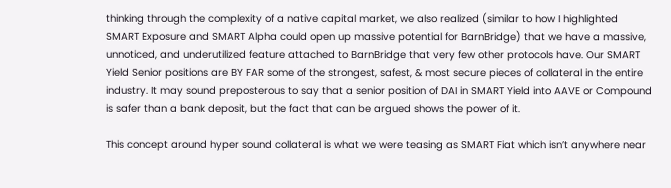thinking through the complexity of a native capital market, we also realized (similar to how I highlighted SMART Exposure and SMART Alpha could open up massive potential for BarnBridge) that we have a massive, unnoticed, and underutilized feature attached to BarnBridge that very few other protocols have. Our SMART Yield Senior positions are BY FAR some of the strongest, safest, & most secure pieces of collateral in the entire industry. It may sound preposterous to say that a senior position of DAI in SMART Yield into AAVE or Compound is safer than a bank deposit, but the fact that can be argued shows the power of it.

This concept around hyper sound collateral is what we were teasing as SMART Fiat which isn’t anywhere near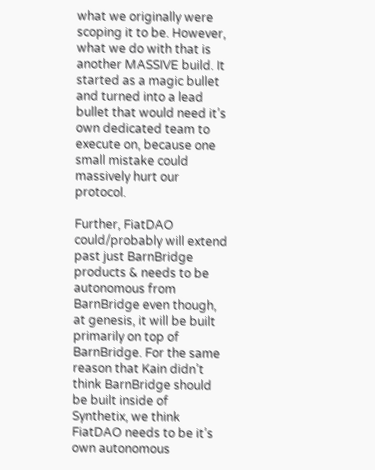what we originally were scoping it to be. However, what we do with that is another MASSIVE build. It started as a magic bullet and turned into a lead bullet that would need it’s own dedicated team to execute on, because one small mistake could massively hurt our protocol.

Further, FiatDAO could/probably will extend past just BarnBridge products & needs to be autonomous from BarnBridge even though, at genesis, it will be built primarily on top of BarnBridge. For the same reason that Kain didn’t think BarnBridge should be built inside of Synthetix, we think FiatDAO needs to be it’s own autonomous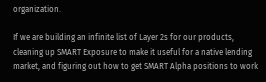organization.

If we are building an infinite list of Layer 2s for our products, cleaning up SMART Exposure to make it useful for a native lending market, and figuring out how to get SMART Alpha positions to work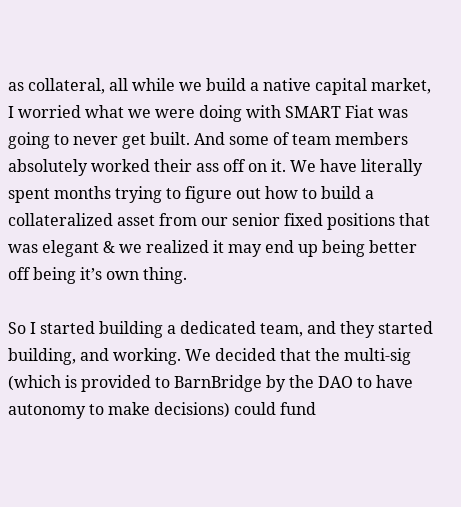as collateral, all while we build a native capital market, I worried what we were doing with SMART Fiat was going to never get built. And some of team members absolutely worked their ass off on it. We have literally spent months trying to figure out how to build a collateralized asset from our senior fixed positions that was elegant & we realized it may end up being better off being it’s own thing.

So I started building a dedicated team, and they started building, and working. We decided that the multi-sig (which is provided to BarnBridge by the DAO to have autonomy to make decisions) could fund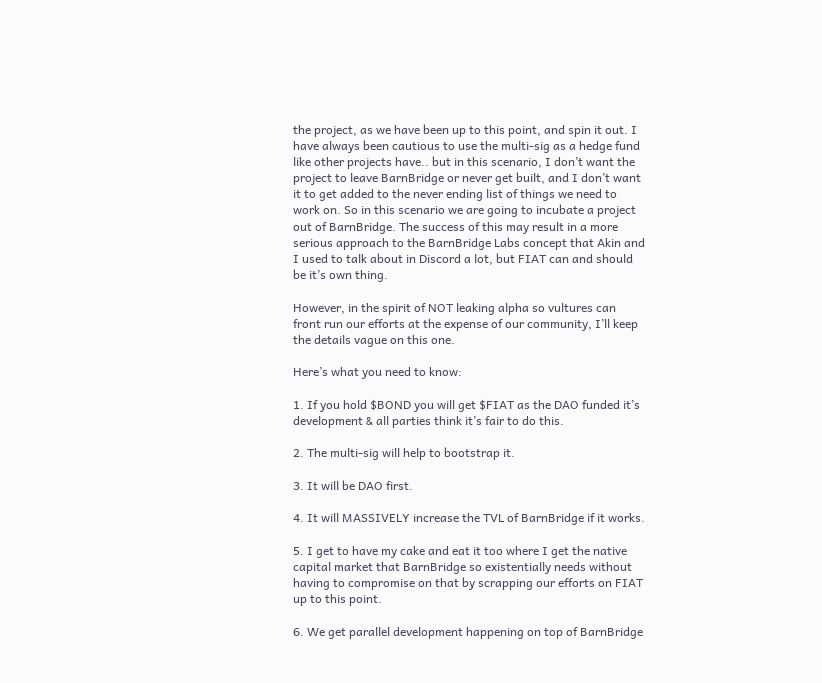the project, as we have been up to this point, and spin it out. I have always been cautious to use the multi-sig as a hedge fund like other projects have.. but in this scenario, I don’t want the project to leave BarnBridge or never get built, and I don’t want it to get added to the never ending list of things we need to work on. So in this scenario we are going to incubate a project out of BarnBridge. The success of this may result in a more serious approach to the BarnBridge Labs concept that Akin and I used to talk about in Discord a lot, but FIAT can and should be it’s own thing.

However, in the spirit of NOT leaking alpha so vultures can front run our efforts at the expense of our community, I’ll keep the details vague on this one.

Here’s what you need to know:

1. If you hold $BOND you will get $FIAT as the DAO funded it’s development & all parties think it’s fair to do this.

2. The multi-sig will help to bootstrap it.

3. It will be DAO first.

4. It will MASSIVELY increase the TVL of BarnBridge if it works.

5. I get to have my cake and eat it too where I get the native capital market that BarnBridge so existentially needs without having to compromise on that by scrapping our efforts on FIAT up to this point.

6. We get parallel development happening on top of BarnBridge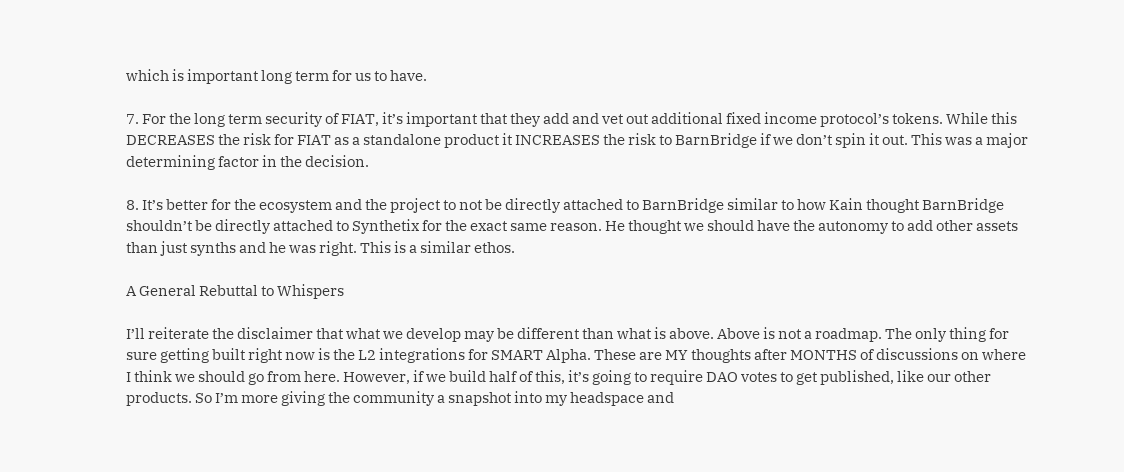which is important long term for us to have.

7. For the long term security of FIAT, it’s important that they add and vet out additional fixed income protocol’s tokens. While this DECREASES the risk for FIAT as a standalone product it INCREASES the risk to BarnBridge if we don’t spin it out. This was a major determining factor in the decision.

8. It’s better for the ecosystem and the project to not be directly attached to BarnBridge similar to how Kain thought BarnBridge shouldn’t be directly attached to Synthetix for the exact same reason. He thought we should have the autonomy to add other assets than just synths and he was right. This is a similar ethos.

A General Rebuttal to Whispers

I’ll reiterate the disclaimer that what we develop may be different than what is above. Above is not a roadmap. The only thing for sure getting built right now is the L2 integrations for SMART Alpha. These are MY thoughts after MONTHS of discussions on where I think we should go from here. However, if we build half of this, it’s going to require DAO votes to get published, like our other products. So I’m more giving the community a snapshot into my headspace and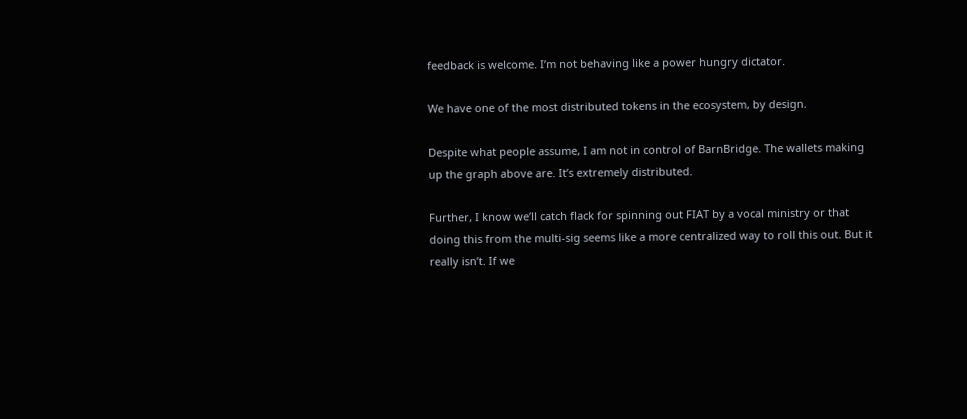feedback is welcome. I’m not behaving like a power hungry dictator.

We have one of the most distributed tokens in the ecosystem, by design.

Despite what people assume, I am not in control of BarnBridge. The wallets making up the graph above are. It’s extremely distributed.

Further, I know we’ll catch flack for spinning out FIAT by a vocal ministry or that doing this from the multi-sig seems like a more centralized way to roll this out. But it really isn’t. If we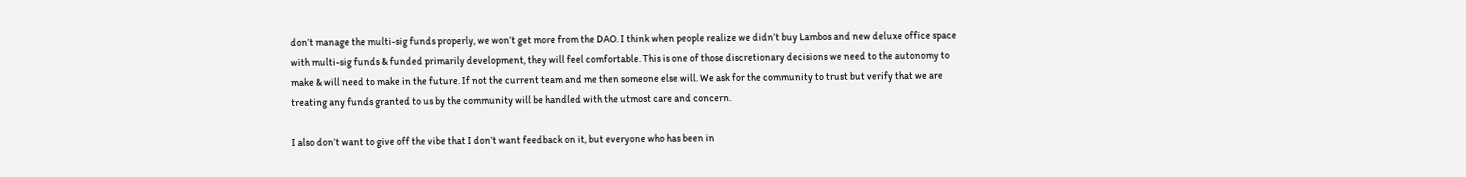don’t manage the multi-sig funds properly, we won’t get more from the DAO. I think when people realize we didn’t buy Lambos and new deluxe office space with multi-sig funds & funded primarily development, they will feel comfortable. This is one of those discretionary decisions we need to the autonomy to make & will need to make in the future. If not the current team and me then someone else will. We ask for the community to trust but verify that we are treating any funds granted to us by the community will be handled with the utmost care and concern.

I also don’t want to give off the vibe that I don’t want feedback on it, but everyone who has been in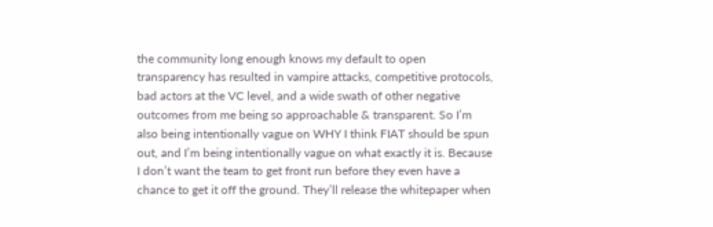the community long enough knows my default to open transparency has resulted in vampire attacks, competitive protocols, bad actors at the VC level, and a wide swath of other negative outcomes from me being so approachable & transparent. So I’m also being intentionally vague on WHY I think FIAT should be spun out, and I’m being intentionally vague on what exactly it is. Because I don’t want the team to get front run before they even have a chance to get it off the ground. They’ll release the whitepaper when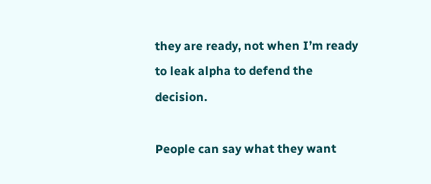they are ready, not when I’m ready to leak alpha to defend the decision.

People can say what they want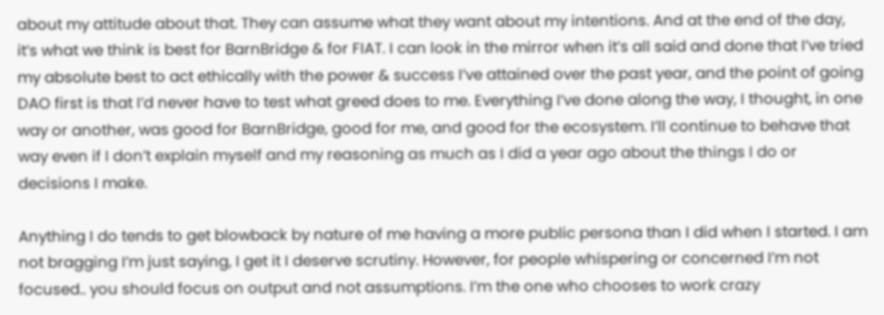about my attitude about that. They can assume what they want about my intentions. And at the end of the day, it’s what we think is best for BarnBridge & for FIAT. I can look in the mirror when it’s all said and done that I’ve tried my absolute best to act ethically with the power & success I’ve attained over the past year, and the point of going DAO first is that I’d never have to test what greed does to me. Everything I’ve done along the way, I thought, in one way or another, was good for BarnBridge, good for me, and good for the ecosystem. I’ll continue to behave that way even if I don’t explain myself and my reasoning as much as I did a year ago about the things I do or decisions I make.

Anything I do tends to get blowback by nature of me having a more public persona than I did when I started. I am not bragging I’m just saying, I get it I deserve scrutiny. However, for people whispering or concerned I’m not focused.. you should focus on output and not assumptions. I’m the one who chooses to work crazy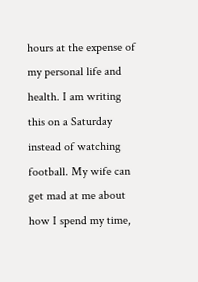hours at the expense of my personal life and health. I am writing this on a Saturday instead of watching football. My wife can get mad at me about how I spend my time,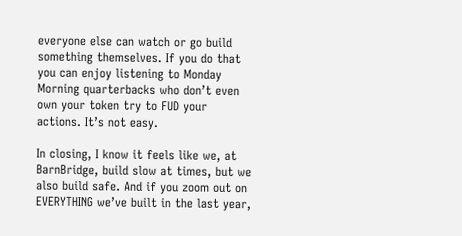everyone else can watch or go build something themselves. If you do that you can enjoy listening to Monday Morning quarterbacks who don’t even own your token try to FUD your actions. It’s not easy.

In closing, I know it feels like we, at BarnBridge, build slow at times, but we also build safe. And if you zoom out on EVERYTHING we’ve built in the last year,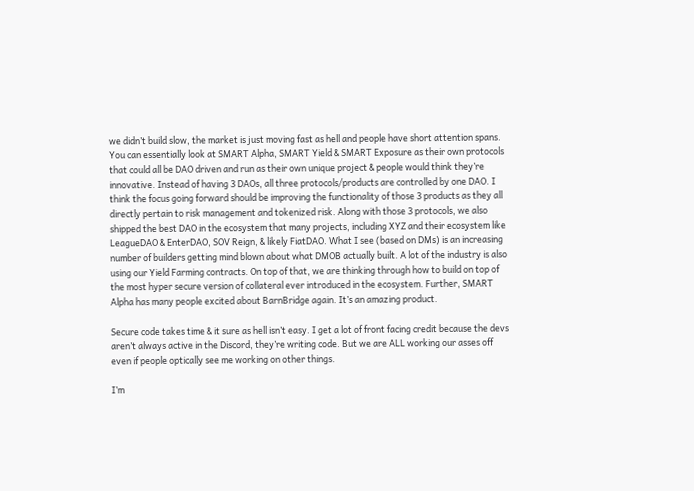we didn’t build slow, the market is just moving fast as hell and people have short attention spans. You can essentially look at SMART Alpha, SMART Yield & SMART Exposure as their own protocols that could all be DAO driven and run as their own unique project & people would think they’re innovative. Instead of having 3 DAOs, all three protocols/products are controlled by one DAO. I think the focus going forward should be improving the functionality of those 3 products as they all directly pertain to risk management and tokenized risk. Along with those 3 protocols, we also shipped the best DAO in the ecosystem that many projects, including XYZ and their ecosystem like LeagueDAO & EnterDAO, SOV Reign, & likely FiatDAO. What I see (based on DMs) is an increasing number of builders getting mind blown about what DMOB actually built. A lot of the industry is also using our Yield Farming contracts. On top of that, we are thinking through how to build on top of the most hyper secure version of collateral ever introduced in the ecosystem. Further, SMART Alpha has many people excited about BarnBridge again. It’s an amazing product.

Secure code takes time & it sure as hell isn’t easy. I get a lot of front facing credit because the devs aren’t always active in the Discord, they’re writing code. But we are ALL working our asses off even if people optically see me working on other things.

I’m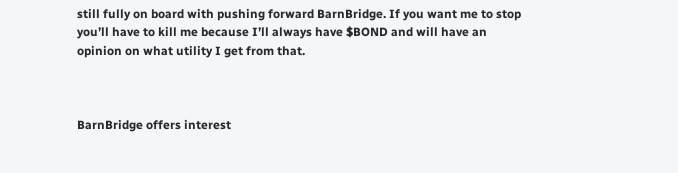still fully on board with pushing forward BarnBridge. If you want me to stop you’ll have to kill me because I’ll always have $BOND and will have an opinion on what utility I get from that.



BarnBridge offers interest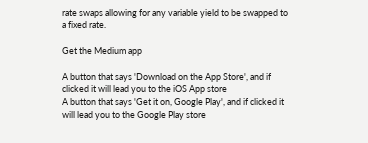rate swaps allowing for any variable yield to be swapped to a fixed rate.

Get the Medium app

A button that says 'Download on the App Store', and if clicked it will lead you to the iOS App store
A button that says 'Get it on, Google Play', and if clicked it will lead you to the Google Play store